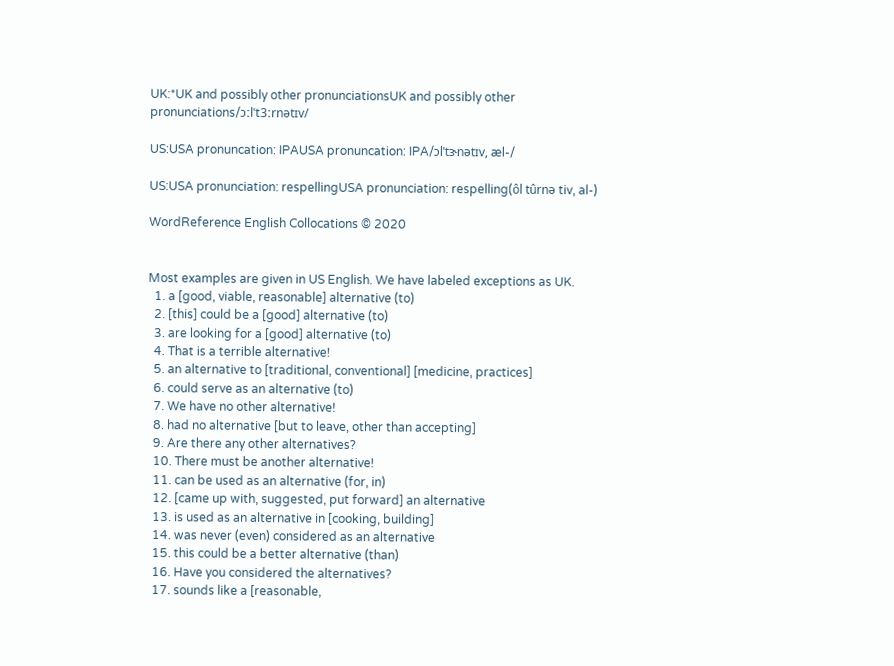UK:*UK and possibly other pronunciationsUK and possibly other pronunciations/ɔːlˈt3ːrnətɪv/

US:USA pronuncation: IPAUSA pronuncation: IPA/ɔlˈtɝnətɪv, æl-/

US:USA pronunciation: respellingUSA pronunciation: respelling(ôl tûrnə tiv, al-)

WordReference English Collocations © 2020


Most examples are given in US English. We have labeled exceptions as UK.
  1. a [good, viable, reasonable] alternative (to)
  2. [this] could be a [good] alternative (to)
  3. are looking for a [good] alternative (to)
  4. That is a terrible alternative!
  5. an alternative to [traditional, conventional] [medicine, practices]
  6. could serve as an alternative (to)
  7. We have no other alternative!
  8. had no alternative [but to leave, other than accepting]
  9. Are there any other alternatives?
  10. There must be another alternative!
  11. can be used as an alternative (for, in)
  12. [came up with, suggested, put forward] an alternative
  13. is used as an alternative in [cooking, building]
  14. was never (even) considered as an alternative
  15. this could be a better alternative (than)
  16. Have you considered the alternatives?
  17. sounds like a [reasonable,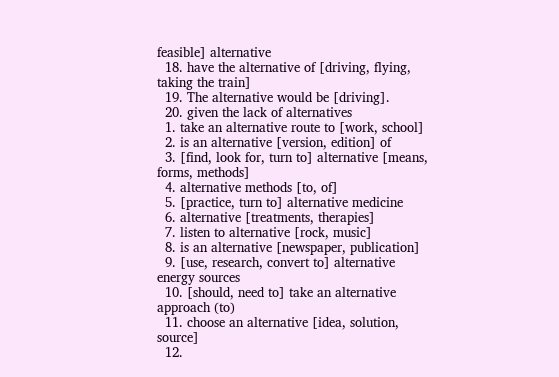feasible] alternative
  18. have the alternative of [driving, flying, taking the train]
  19. The alternative would be [driving].
  20. given the lack of alternatives
  1. take an alternative route to [work, school]
  2. is an alternative [version, edition] of
  3. [find, look for, turn to] alternative [means, forms, methods]
  4. alternative methods [to, of]
  5. [practice, turn to] alternative medicine
  6. alternative [treatments, therapies]
  7. listen to alternative [rock, music]
  8. is an alternative [newspaper, publication]
  9. [use, research, convert to] alternative energy sources
  10. [should, need to] take an alternative approach (to)
  11. choose an alternative [idea, solution, source]
  12.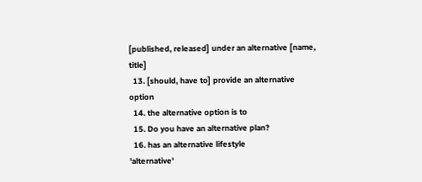[published, released] under an alternative [name, title]
  13. [should, have to] provide an alternative option
  14. the alternative option is to
  15. Do you have an alternative plan?
  16. has an alternative lifestyle
'alternative'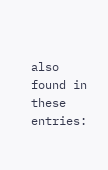also found in these entries: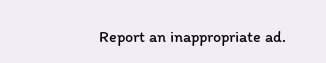Report an inappropriate ad.